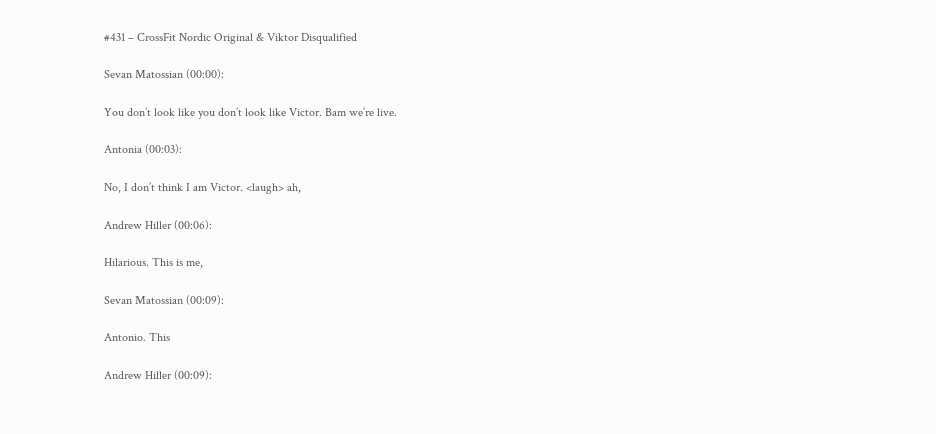#431 – CrossFit Nordic Original & Viktor Disqualified

Sevan Matossian (00:00):

You don’t look like you don’t look like Victor. Bam we’re live.

Antonia (00:03):

No, I don’t think I am Victor. <laugh> ah,

Andrew Hiller (00:06):

Hilarious. This is me,

Sevan Matossian (00:09):

Antonio. This

Andrew Hiller (00:09):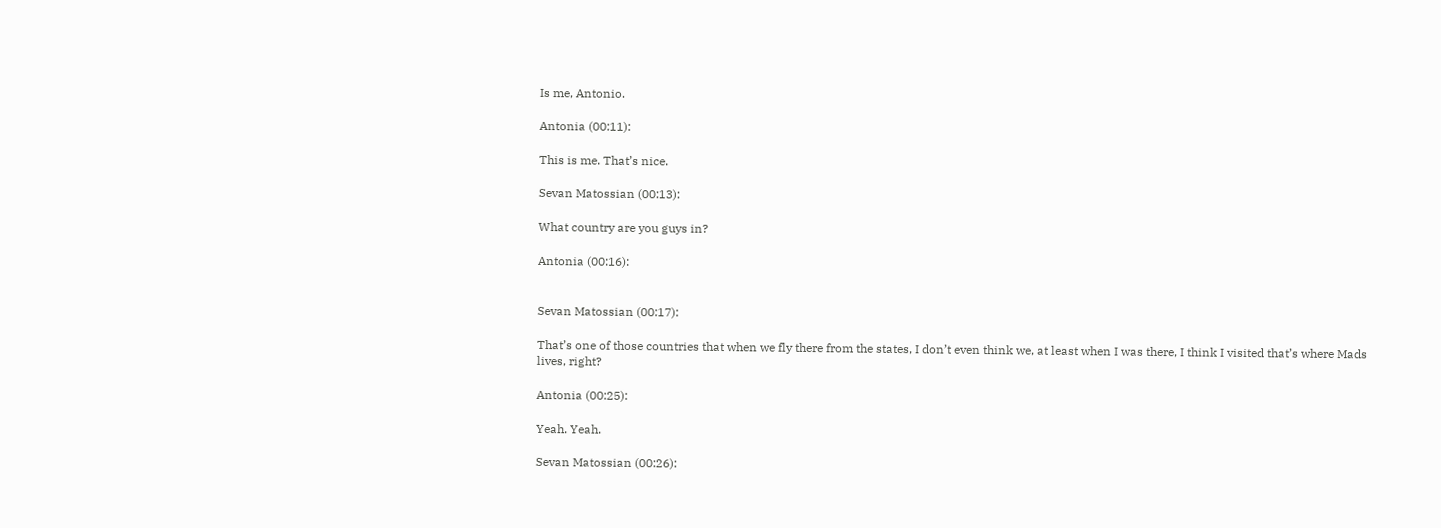Is me, Antonio.

Antonia (00:11):

This is me. That’s nice.

Sevan Matossian (00:13):

What country are you guys in?

Antonia (00:16):


Sevan Matossian (00:17):

That’s one of those countries that when we fly there from the states, I don’t even think we, at least when I was there, I think I visited that’s where Mads lives, right?

Antonia (00:25):

Yeah. Yeah.

Sevan Matossian (00:26):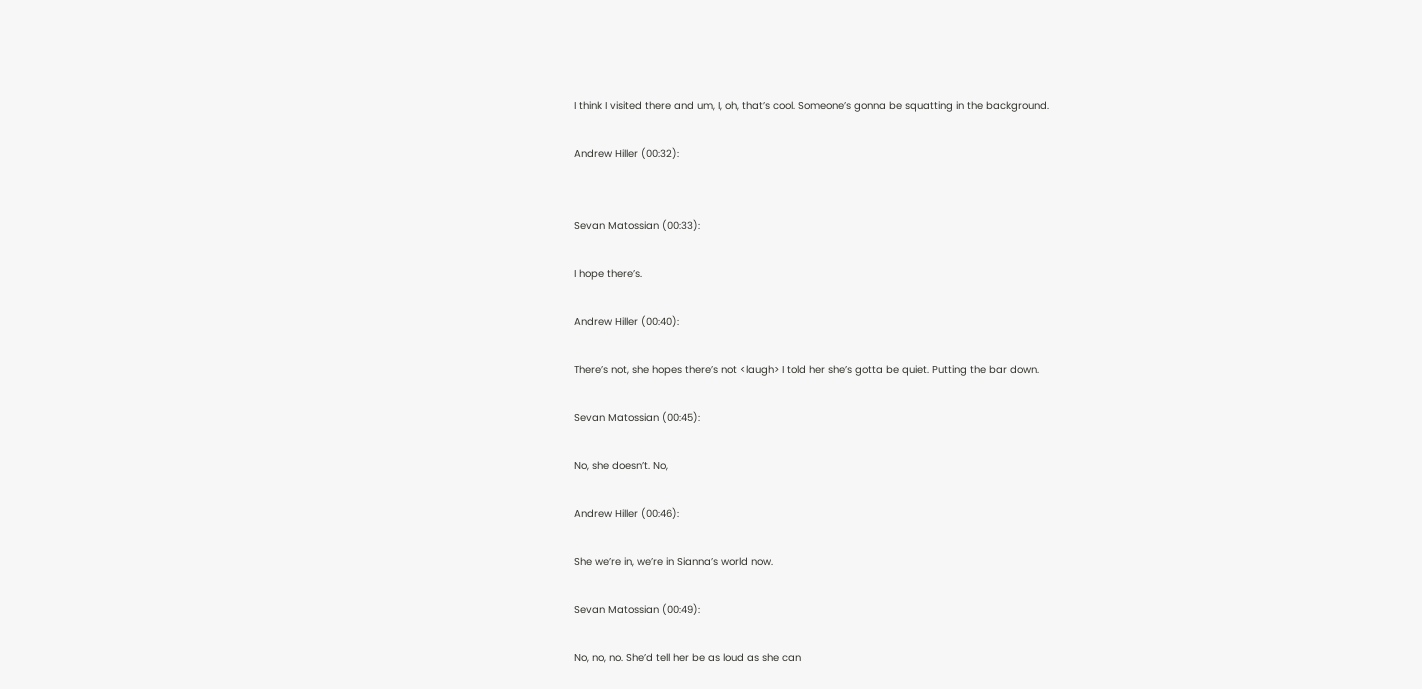I think I visited there and um, I, oh, that’s cool. Someone’s gonna be squatting in the background.

Andrew Hiller (00:32):


Sevan Matossian (00:33):

I hope there’s.

Andrew Hiller (00:40):

There’s not, she hopes there’s not <laugh> I told her she’s gotta be quiet. Putting the bar down.

Sevan Matossian (00:45):

No, she doesn’t. No,

Andrew Hiller (00:46):

She we’re in, we’re in Sianna’s world now.

Sevan Matossian (00:49):

No, no, no. She’d tell her be as loud as she can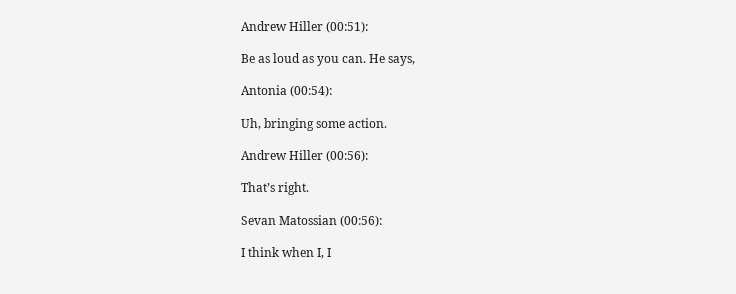Andrew Hiller (00:51):

Be as loud as you can. He says,

Antonia (00:54):

Uh, bringing some action.

Andrew Hiller (00:56):

That’s right.

Sevan Matossian (00:56):

I think when I, I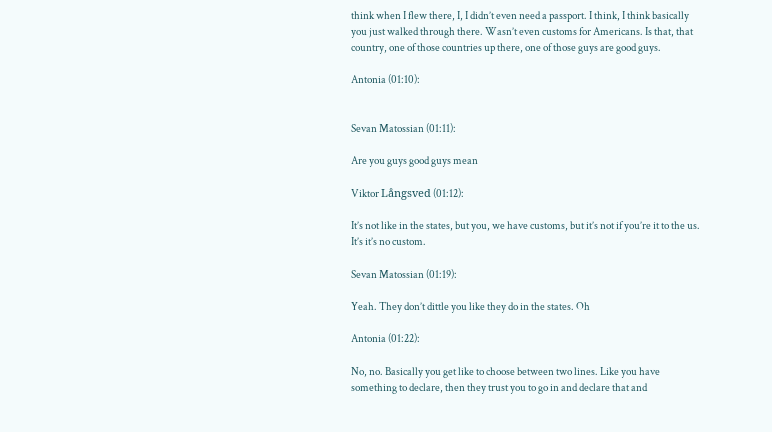think when I flew there, I, I didn’t even need a passport. I think, I think basically you just walked through there. Wasn’t even customs for Americans. Is that, that country, one of those countries up there, one of those guys are good guys.

Antonia (01:10):


Sevan Matossian (01:11):

Are you guys good guys mean

Viktor Långsved (01:12):

It’s not like in the states, but you, we have customs, but it’s not if you’re it to the us. It’s it’s no custom.

Sevan Matossian (01:19):

Yeah. They don’t dittle you like they do in the states. Oh

Antonia (01:22):

No, no. Basically you get like to choose between two lines. Like you have something to declare, then they trust you to go in and declare that and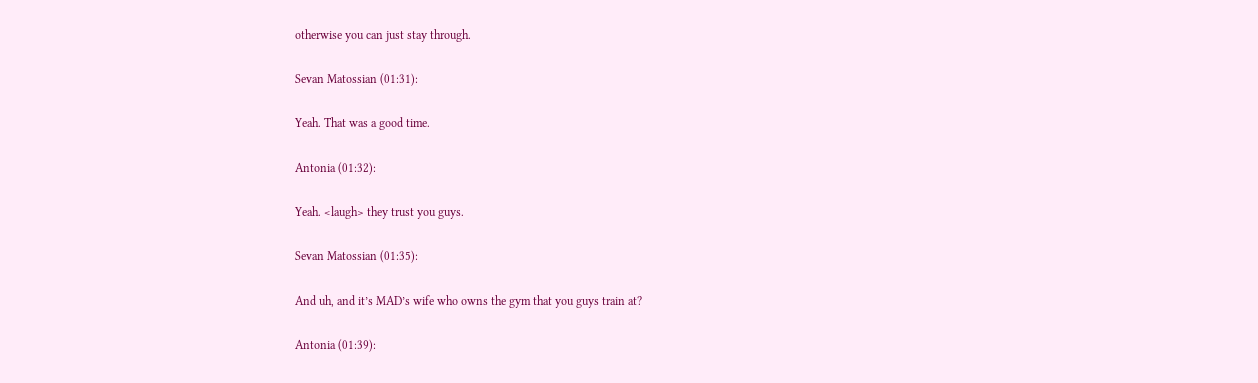otherwise you can just stay through.

Sevan Matossian (01:31):

Yeah. That was a good time.

Antonia (01:32):

Yeah. <laugh> they trust you guys.

Sevan Matossian (01:35):

And uh, and it’s MAD’s wife who owns the gym that you guys train at?

Antonia (01:39):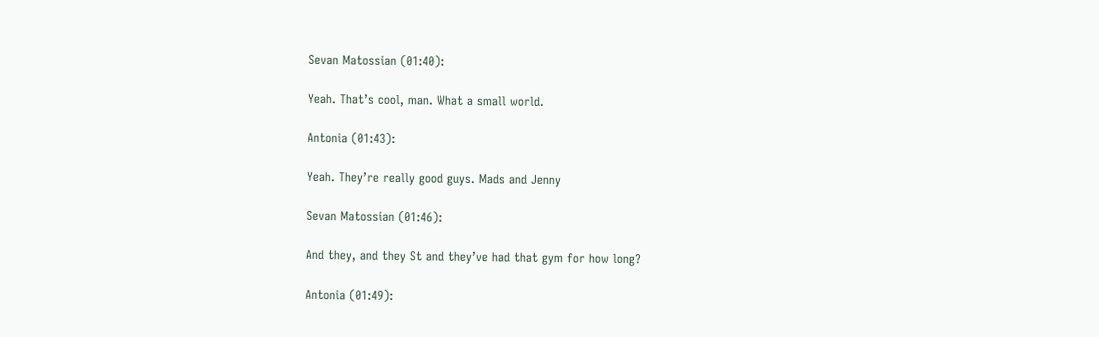Sevan Matossian (01:40):

Yeah. That’s cool, man. What a small world.

Antonia (01:43):

Yeah. They’re really good guys. Mads and Jenny

Sevan Matossian (01:46):

And they, and they St and they’ve had that gym for how long?

Antonia (01:49):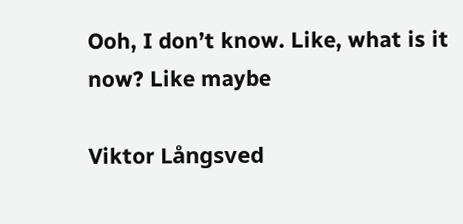Ooh, I don’t know. Like, what is it now? Like maybe

Viktor Långsved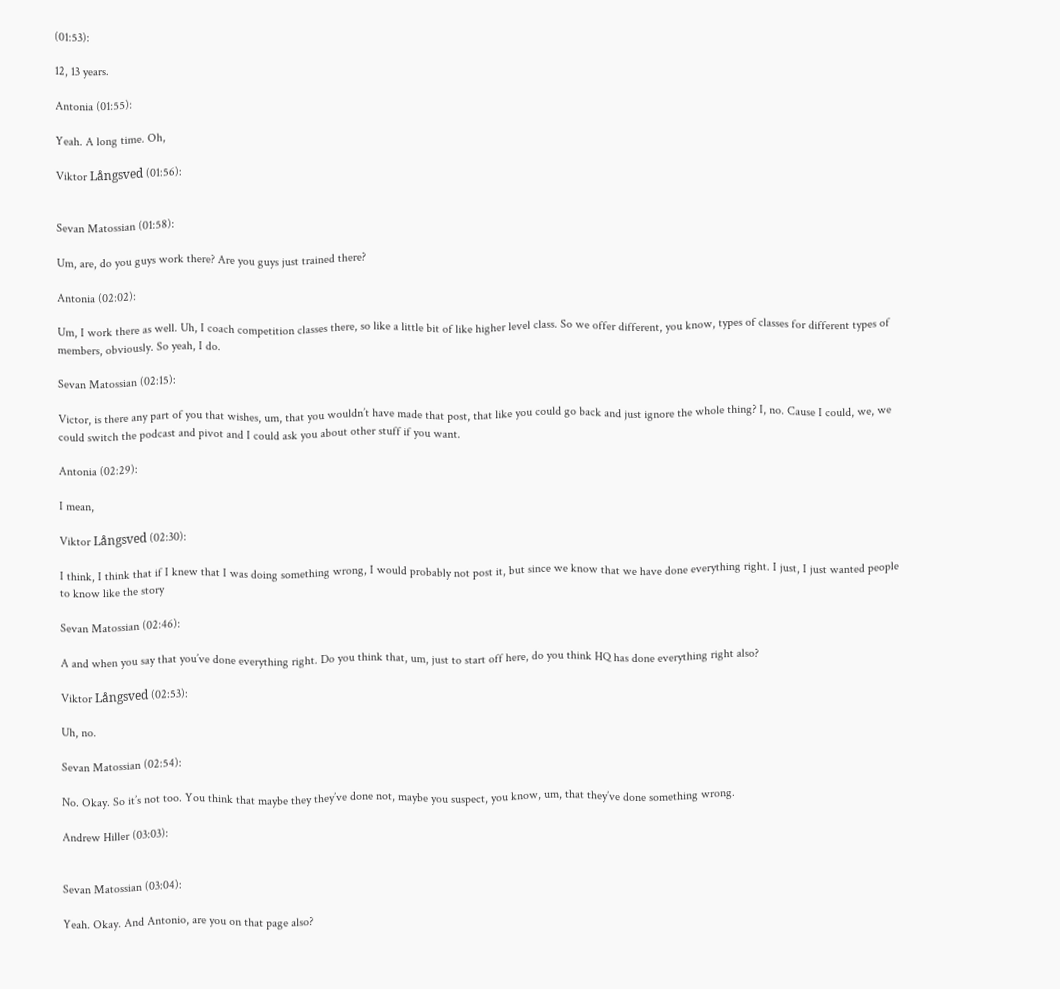(01:53):

12, 13 years.

Antonia (01:55):

Yeah. A long time. Oh,

Viktor Långsved (01:56):


Sevan Matossian (01:58):

Um, are, do you guys work there? Are you guys just trained there?

Antonia (02:02):

Um, I work there as well. Uh, I coach competition classes there, so like a little bit of like higher level class. So we offer different, you know, types of classes for different types of members, obviously. So yeah, I do.

Sevan Matossian (02:15):

Victor, is there any part of you that wishes, um, that you wouldn’t have made that post, that like you could go back and just ignore the whole thing? I, no. Cause I could, we, we could switch the podcast and pivot and I could ask you about other stuff if you want.

Antonia (02:29):

I mean,

Viktor Långsved (02:30):

I think, I think that if I knew that I was doing something wrong, I would probably not post it, but since we know that we have done everything right. I just, I just wanted people to know like the story

Sevan Matossian (02:46):

A and when you say that you’ve done everything right. Do you think that, um, just to start off here, do you think HQ has done everything right also?

Viktor Långsved (02:53):

Uh, no.

Sevan Matossian (02:54):

No. Okay. So it’s not too. You think that maybe they they’ve done not, maybe you suspect, you know, um, that they’ve done something wrong.

Andrew Hiller (03:03):


Sevan Matossian (03:04):

Yeah. Okay. And Antonio, are you on that page also?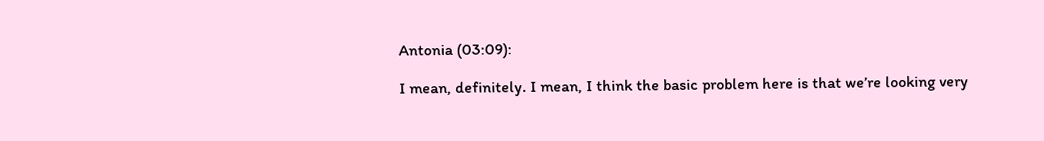Antonia (03:09):

I mean, definitely. I mean, I think the basic problem here is that we’re looking very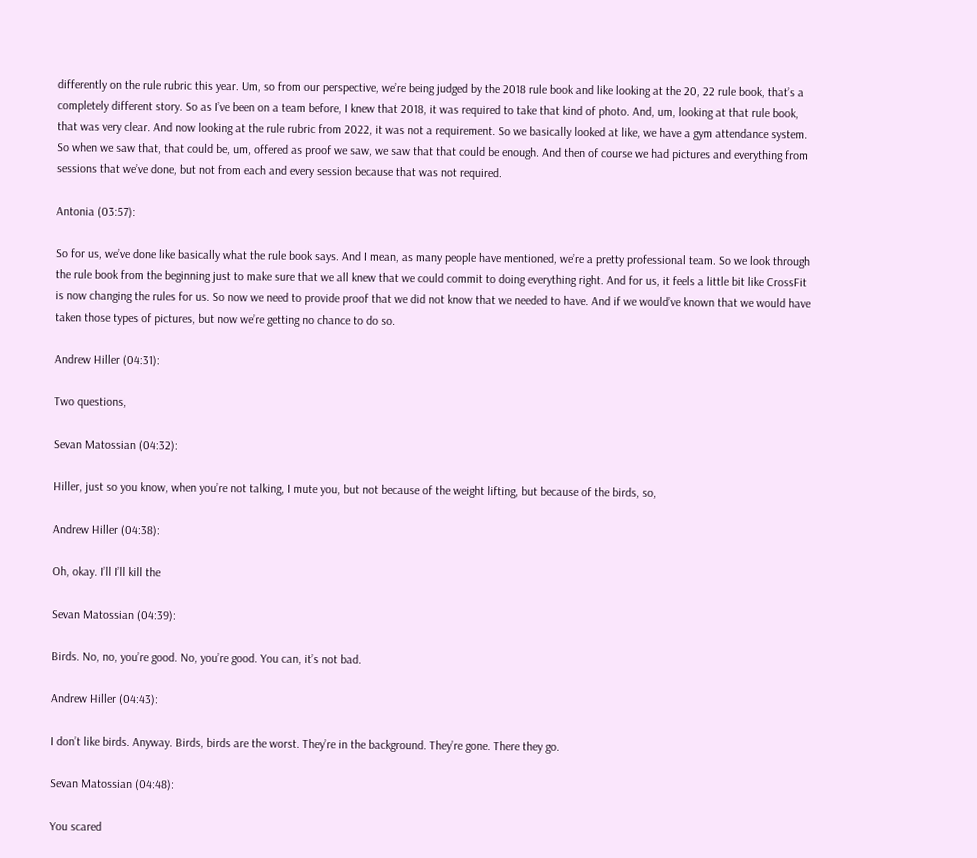differently on the rule rubric this year. Um, so from our perspective, we’re being judged by the 2018 rule book and like looking at the 20, 22 rule book, that’s a completely different story. So as I’ve been on a team before, I knew that 2018, it was required to take that kind of photo. And, um, looking at that rule book, that was very clear. And now looking at the rule rubric from 2022, it was not a requirement. So we basically looked at like, we have a gym attendance system. So when we saw that, that could be, um, offered as proof we saw, we saw that that could be enough. And then of course we had pictures and everything from sessions that we’ve done, but not from each and every session because that was not required.

Antonia (03:57):

So for us, we’ve done like basically what the rule book says. And I mean, as many people have mentioned, we’re a pretty professional team. So we look through the rule book from the beginning just to make sure that we all knew that we could commit to doing everything right. And for us, it feels a little bit like CrossFit is now changing the rules for us. So now we need to provide proof that we did not know that we needed to have. And if we would’ve known that we would have taken those types of pictures, but now we’re getting no chance to do so.

Andrew Hiller (04:31):

Two questions,

Sevan Matossian (04:32):

Hiller, just so you know, when you’re not talking, I mute you, but not because of the weight lifting, but because of the birds, so,

Andrew Hiller (04:38):

Oh, okay. I’ll I’ll kill the

Sevan Matossian (04:39):

Birds. No, no, you’re good. No, you’re good. You can, it’s not bad.

Andrew Hiller (04:43):

I don’t like birds. Anyway. Birds, birds are the worst. They’re in the background. They’re gone. There they go.

Sevan Matossian (04:48):

You scared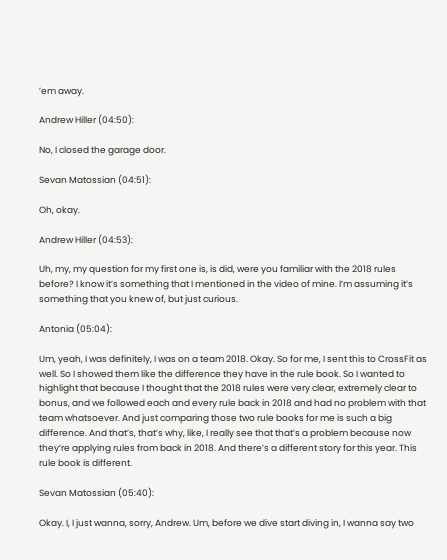’em away.

Andrew Hiller (04:50):

No, I closed the garage door.

Sevan Matossian (04:51):

Oh, okay.

Andrew Hiller (04:53):

Uh, my, my question for my first one is, is did, were you familiar with the 2018 rules before? I know it’s something that I mentioned in the video of mine. I’m assuming it’s something that you knew of, but just curious.

Antonia (05:04):

Um, yeah, I was definitely, I was on a team 2018. Okay. So for me, I sent this to CrossFit as well. So I showed them like the difference they have in the rule book. So I wanted to highlight that because I thought that the 2018 rules were very clear, extremely clear to bonus, and we followed each and every rule back in 2018 and had no problem with that team whatsoever. And just comparing those two rule books for me is such a big difference. And that’s, that’s why, like, I really see that that’s a problem because now they’re applying rules from back in 2018. And there’s a different story for this year. This rule book is different.

Sevan Matossian (05:40):

Okay. I, I just wanna, sorry, Andrew. Um, before we dive start diving in, I wanna say two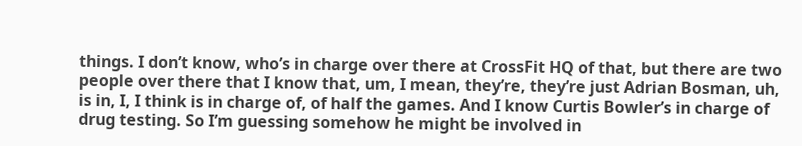things. I don’t know, who’s in charge over there at CrossFit HQ of that, but there are two people over there that I know that, um, I mean, they’re, they’re just Adrian Bosman, uh, is in, I, I think is in charge of, of half the games. And I know Curtis Bowler’s in charge of drug testing. So I’m guessing somehow he might be involved in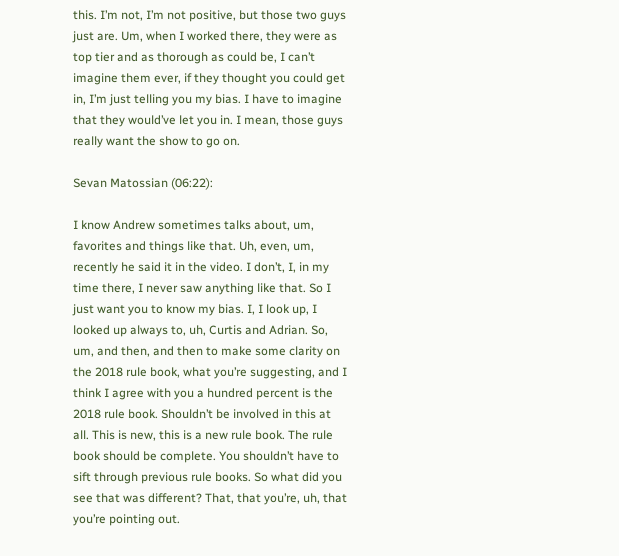this. I’m not, I’m not positive, but those two guys just are. Um, when I worked there, they were as top tier and as thorough as could be, I can’t imagine them ever, if they thought you could get in, I’m just telling you my bias. I have to imagine that they would’ve let you in. I mean, those guys really want the show to go on.

Sevan Matossian (06:22):

I know Andrew sometimes talks about, um, favorites and things like that. Uh, even, um, recently he said it in the video. I don’t, I, in my time there, I never saw anything like that. So I just want you to know my bias. I, I look up, I looked up always to, uh, Curtis and Adrian. So, um, and then, and then to make some clarity on the 2018 rule book, what you’re suggesting, and I think I agree with you a hundred percent is the 2018 rule book. Shouldn’t be involved in this at all. This is new, this is a new rule book. The rule book should be complete. You shouldn’t have to sift through previous rule books. So what did you see that was different? That, that you’re, uh, that you’re pointing out.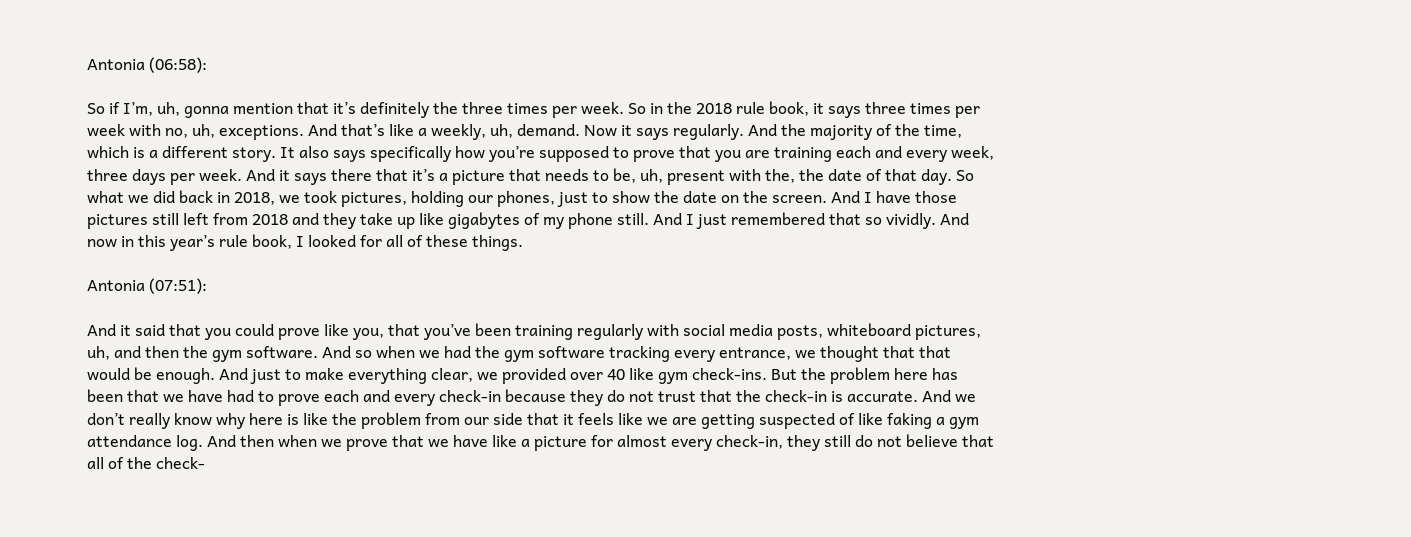Antonia (06:58):

So if I’m, uh, gonna mention that it’s definitely the three times per week. So in the 2018 rule book, it says three times per week with no, uh, exceptions. And that’s like a weekly, uh, demand. Now it says regularly. And the majority of the time, which is a different story. It also says specifically how you’re supposed to prove that you are training each and every week, three days per week. And it says there that it’s a picture that needs to be, uh, present with the, the date of that day. So what we did back in 2018, we took pictures, holding our phones, just to show the date on the screen. And I have those pictures still left from 2018 and they take up like gigabytes of my phone still. And I just remembered that so vividly. And now in this year’s rule book, I looked for all of these things.

Antonia (07:51):

And it said that you could prove like you, that you’ve been training regularly with social media posts, whiteboard pictures, uh, and then the gym software. And so when we had the gym software tracking every entrance, we thought that that would be enough. And just to make everything clear, we provided over 40 like gym check-ins. But the problem here has been that we have had to prove each and every check-in because they do not trust that the check-in is accurate. And we don’t really know why here is like the problem from our side that it feels like we are getting suspected of like faking a gym attendance log. And then when we prove that we have like a picture for almost every check-in, they still do not believe that all of the check-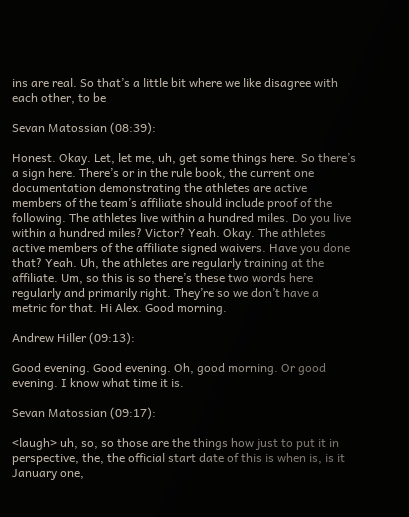ins are real. So that’s a little bit where we like disagree with each other, to be

Sevan Matossian (08:39):

Honest. Okay. Let, let me, uh, get some things here. So there’s a sign here. There’s or in the rule book, the current one documentation demonstrating the athletes are active members of the team’s affiliate should include proof of the following. The athletes live within a hundred miles. Do you live within a hundred miles? Victor? Yeah. Okay. The athletes active members of the affiliate signed waivers. Have you done that? Yeah. Uh, the athletes are regularly training at the affiliate. Um, so this is so there’s these two words here regularly and primarily right. They’re so we don’t have a metric for that. Hi Alex. Good morning.

Andrew Hiller (09:13):

Good evening. Good evening. Oh, good morning. Or good evening. I know what time it is.

Sevan Matossian (09:17):

<laugh> uh, so, so those are the things how just to put it in perspective, the, the official start date of this is when is, is it January one,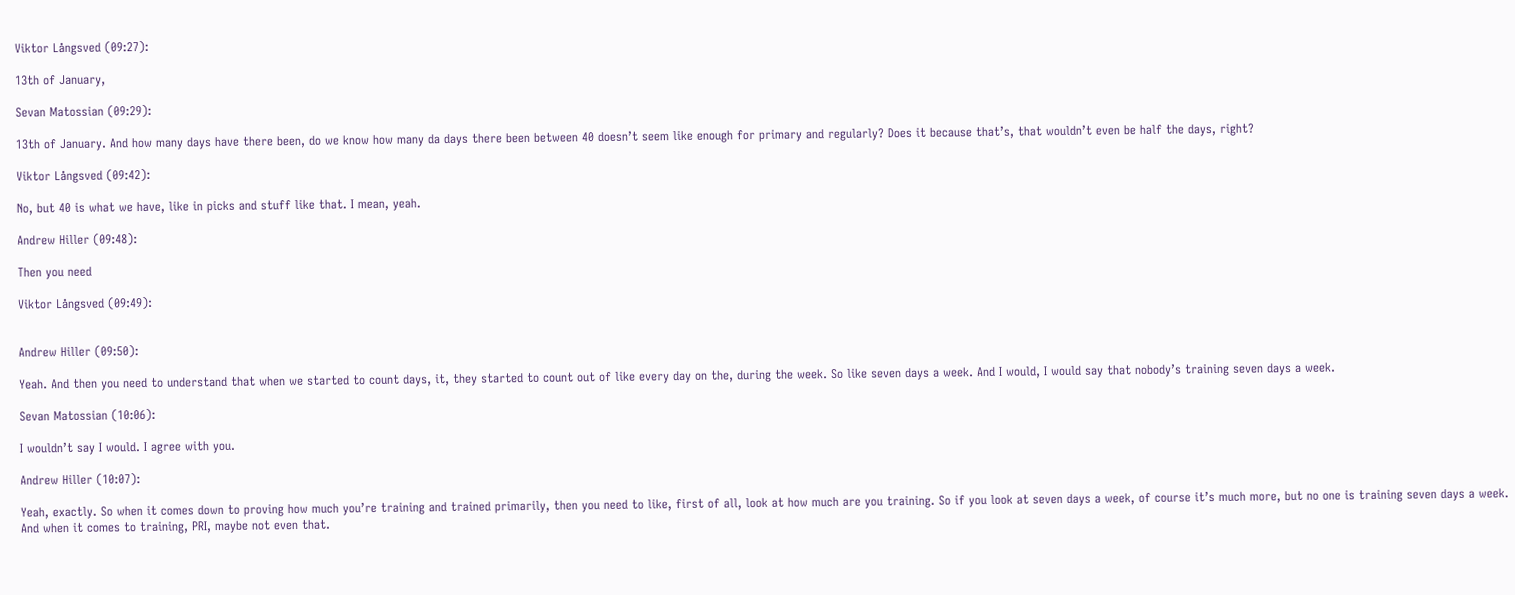Viktor Långsved (09:27):

13th of January,

Sevan Matossian (09:29):

13th of January. And how many days have there been, do we know how many da days there been between 40 doesn’t seem like enough for primary and regularly? Does it because that’s, that wouldn’t even be half the days, right?

Viktor Långsved (09:42):

No, but 40 is what we have, like in picks and stuff like that. I mean, yeah.

Andrew Hiller (09:48):

Then you need

Viktor Långsved (09:49):


Andrew Hiller (09:50):

Yeah. And then you need to understand that when we started to count days, it, they started to count out of like every day on the, during the week. So like seven days a week. And I would, I would say that nobody’s training seven days a week.

Sevan Matossian (10:06):

I wouldn’t say I would. I agree with you.

Andrew Hiller (10:07):

Yeah, exactly. So when it comes down to proving how much you’re training and trained primarily, then you need to like, first of all, look at how much are you training. So if you look at seven days a week, of course it’s much more, but no one is training seven days a week. And when it comes to training, PRI, maybe not even that.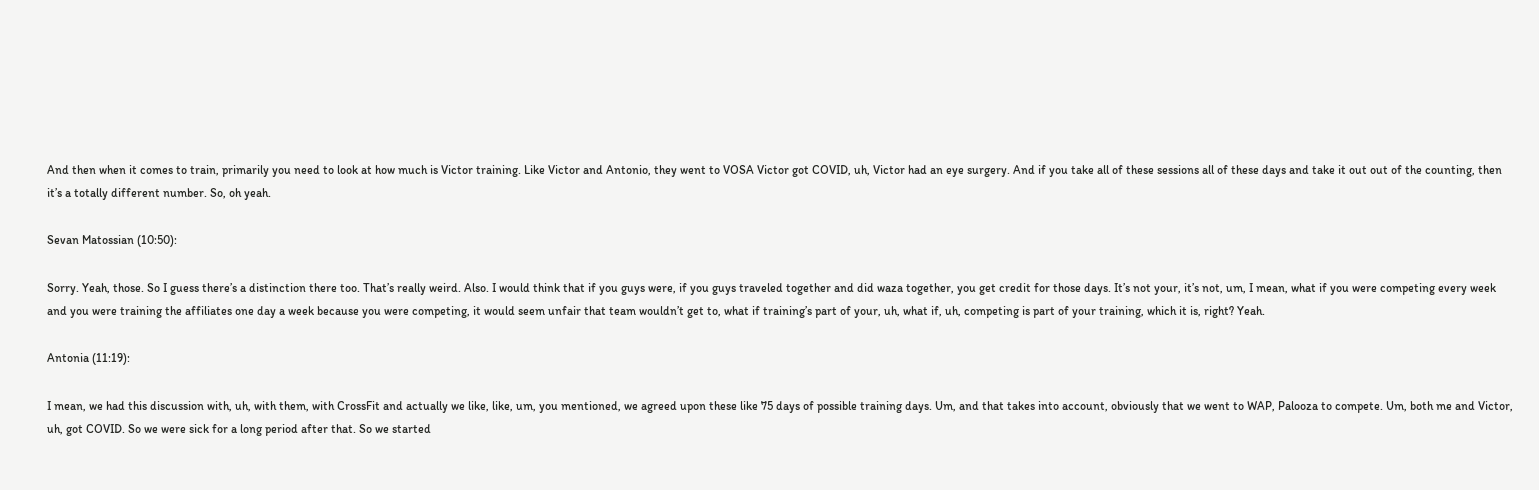And then when it comes to train, primarily you need to look at how much is Victor training. Like Victor and Antonio, they went to VOSA Victor got COVID, uh, Victor had an eye surgery. And if you take all of these sessions all of these days and take it out out of the counting, then it’s a totally different number. So, oh yeah.

Sevan Matossian (10:50):

Sorry. Yeah, those. So I guess there’s a distinction there too. That’s really weird. Also. I would think that if you guys were, if you guys traveled together and did waza together, you get credit for those days. It’s not your, it’s not, um, I mean, what if you were competing every week and you were training the affiliates one day a week because you were competing, it would seem unfair that team wouldn’t get to, what if training’s part of your, uh, what if, uh, competing is part of your training, which it is, right? Yeah.

Antonia (11:19):

I mean, we had this discussion with, uh, with them, with CrossFit and actually we like, like, um, you mentioned, we agreed upon these like 75 days of possible training days. Um, and that takes into account, obviously that we went to WAP, Palooza to compete. Um, both me and Victor, uh, got COVID. So we were sick for a long period after that. So we started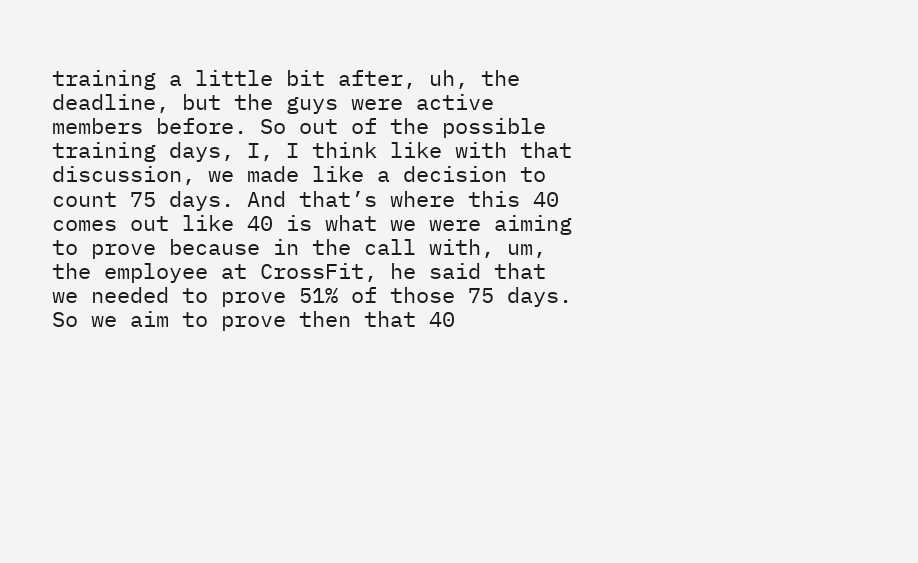training a little bit after, uh, the deadline, but the guys were active members before. So out of the possible training days, I, I think like with that discussion, we made like a decision to count 75 days. And that’s where this 40 comes out like 40 is what we were aiming to prove because in the call with, um, the employee at CrossFit, he said that we needed to prove 51% of those 75 days. So we aim to prove then that 40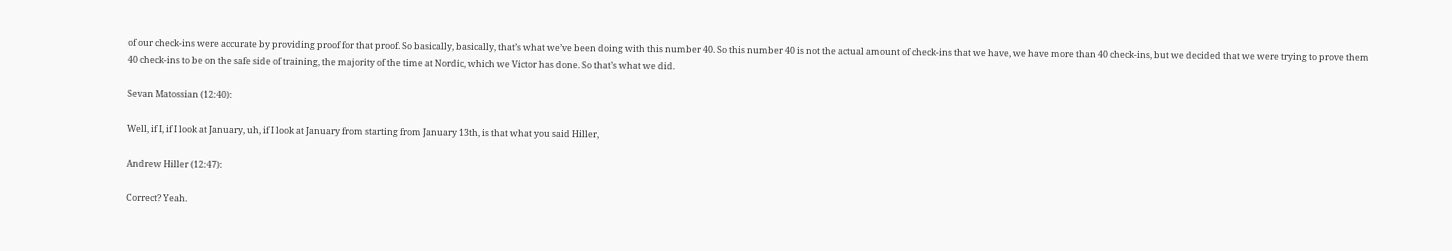of our check-ins were accurate by providing proof for that proof. So basically, basically, that’s what we’ve been doing with this number 40. So this number 40 is not the actual amount of check-ins that we have, we have more than 40 check-ins, but we decided that we were trying to prove them 40 check-ins to be on the safe side of training, the majority of the time at Nordic, which we Victor has done. So that’s what we did.

Sevan Matossian (12:40):

Well, if I, if I look at January, uh, if I look at January from starting from January 13th, is that what you said Hiller,

Andrew Hiller (12:47):

Correct? Yeah.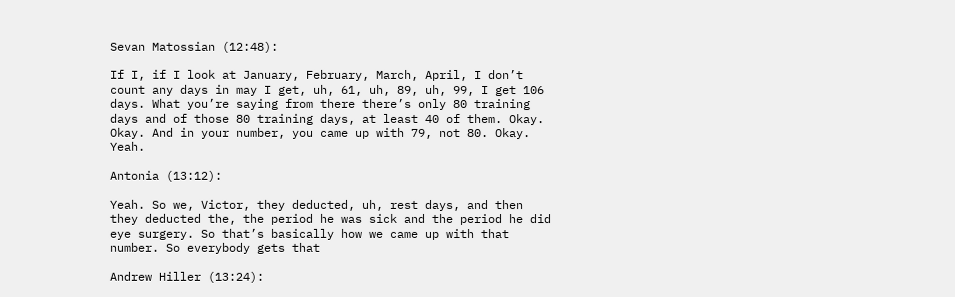Sevan Matossian (12:48):

If I, if I look at January, February, March, April, I don’t count any days in may I get, uh, 61, uh, 89, uh, 99, I get 106 days. What you’re saying from there there’s only 80 training days and of those 80 training days, at least 40 of them. Okay. Okay. And in your number, you came up with 79, not 80. Okay. Yeah.

Antonia (13:12):

Yeah. So we, Victor, they deducted, uh, rest days, and then they deducted the, the period he was sick and the period he did eye surgery. So that’s basically how we came up with that number. So everybody gets that

Andrew Hiller (13:24):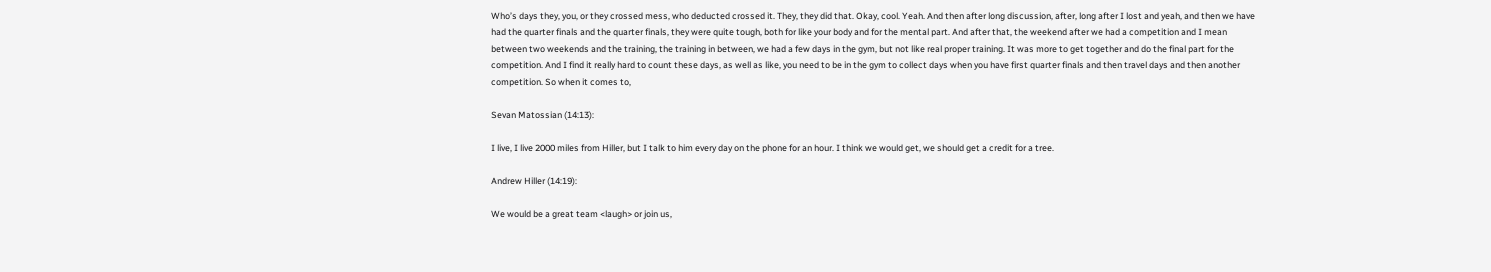Who’s days they, you, or they crossed mess, who deducted crossed it. They, they did that. Okay, cool. Yeah. And then after long discussion, after, long after I lost and yeah, and then we have had the quarter finals and the quarter finals, they were quite tough, both for like your body and for the mental part. And after that, the weekend after we had a competition and I mean between two weekends and the training, the training in between, we had a few days in the gym, but not like real proper training. It was more to get together and do the final part for the competition. And I find it really hard to count these days, as well as like, you need to be in the gym to collect days when you have first quarter finals and then travel days and then another competition. So when it comes to,

Sevan Matossian (14:13):

I live, I live 2000 miles from Hiller, but I talk to him every day on the phone for an hour. I think we would get, we should get a credit for a tree.

Andrew Hiller (14:19):

We would be a great team <laugh> or join us,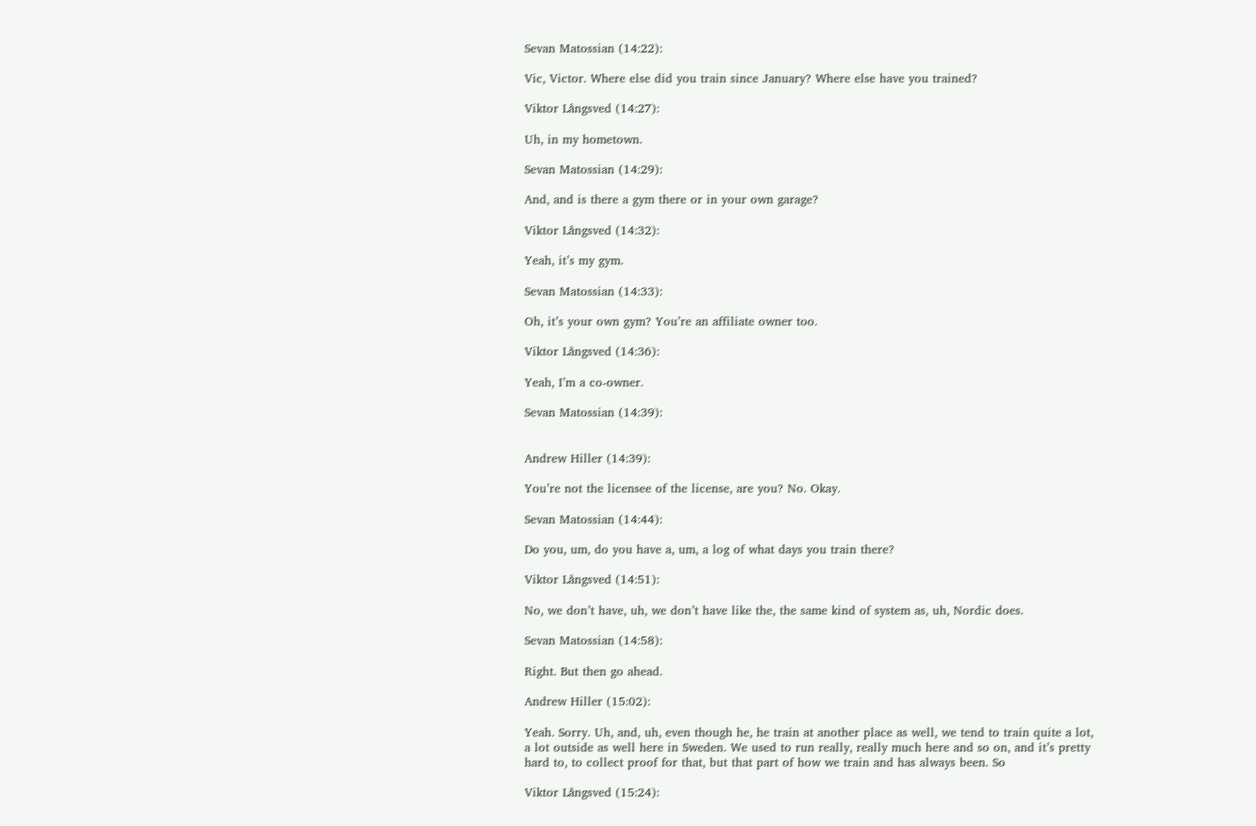Sevan Matossian (14:22):

Vic, Victor. Where else did you train since January? Where else have you trained?

Viktor Långsved (14:27):

Uh, in my hometown.

Sevan Matossian (14:29):

And, and is there a gym there or in your own garage?

Viktor Långsved (14:32):

Yeah, it’s my gym.

Sevan Matossian (14:33):

Oh, it’s your own gym? You’re an affiliate owner too.

Viktor Långsved (14:36):

Yeah, I’m a co-owner.

Sevan Matossian (14:39):


Andrew Hiller (14:39):

You’re not the licensee of the license, are you? No. Okay.

Sevan Matossian (14:44):

Do you, um, do you have a, um, a log of what days you train there?

Viktor Långsved (14:51):

No, we don’t have, uh, we don’t have like the, the same kind of system as, uh, Nordic does.

Sevan Matossian (14:58):

Right. But then go ahead.

Andrew Hiller (15:02):

Yeah. Sorry. Uh, and, uh, even though he, he train at another place as well, we tend to train quite a lot, a lot outside as well here in Sweden. We used to run really, really much here and so on, and it’s pretty hard to, to collect proof for that, but that part of how we train and has always been. So

Viktor Långsved (15:24):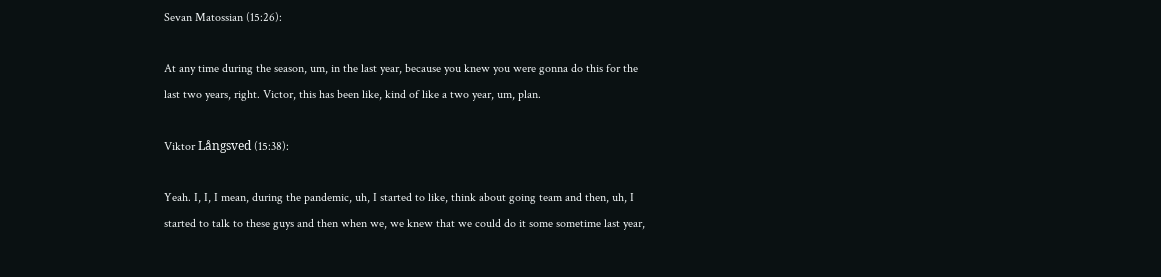Sevan Matossian (15:26):

At any time during the season, um, in the last year, because you knew you were gonna do this for the last two years, right. Victor, this has been like, kind of like a two year, um, plan.

Viktor Långsved (15:38):

Yeah. I, I, I mean, during the pandemic, uh, I started to like, think about going team and then, uh, I started to talk to these guys and then when we, we knew that we could do it some sometime last year,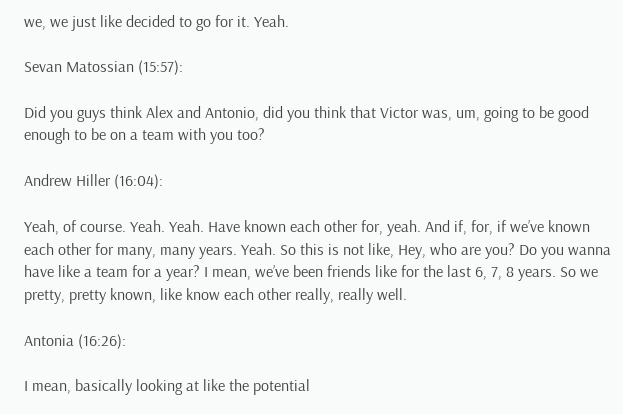we, we just like decided to go for it. Yeah.

Sevan Matossian (15:57):

Did you guys think Alex and Antonio, did you think that Victor was, um, going to be good enough to be on a team with you too?

Andrew Hiller (16:04):

Yeah, of course. Yeah. Yeah. Have known each other for, yeah. And if, for, if we’ve known each other for many, many years. Yeah. So this is not like, Hey, who are you? Do you wanna have like a team for a year? I mean, we’ve been friends like for the last 6, 7, 8 years. So we pretty, pretty known, like know each other really, really well.

Antonia (16:26):

I mean, basically looking at like the potential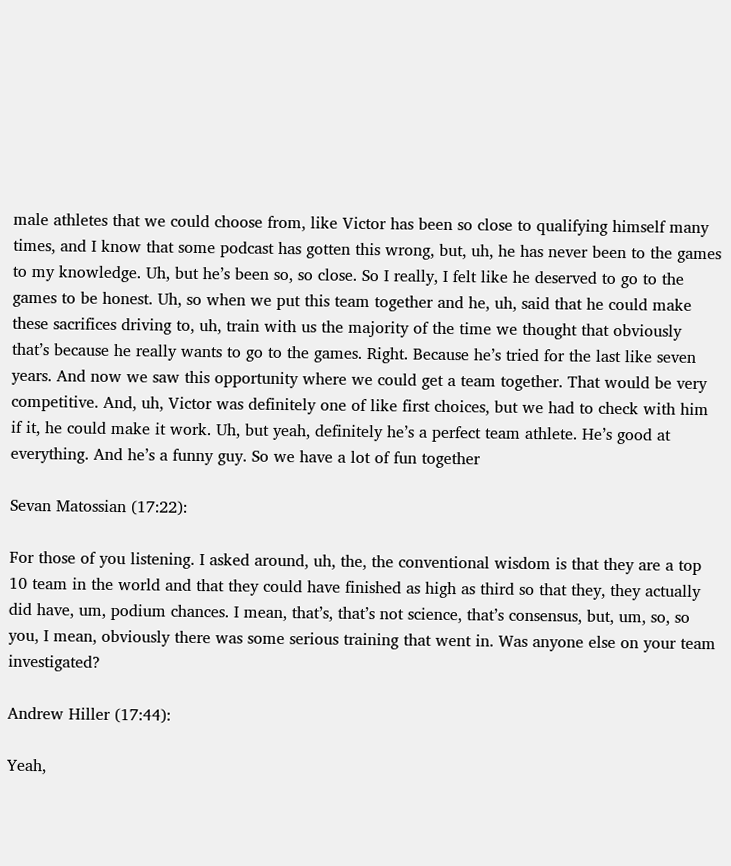male athletes that we could choose from, like Victor has been so close to qualifying himself many times, and I know that some podcast has gotten this wrong, but, uh, he has never been to the games to my knowledge. Uh, but he’s been so, so close. So I really, I felt like he deserved to go to the games to be honest. Uh, so when we put this team together and he, uh, said that he could make these sacrifices driving to, uh, train with us the majority of the time we thought that obviously that’s because he really wants to go to the games. Right. Because he’s tried for the last like seven years. And now we saw this opportunity where we could get a team together. That would be very competitive. And, uh, Victor was definitely one of like first choices, but we had to check with him if it, he could make it work. Uh, but yeah, definitely he’s a perfect team athlete. He’s good at everything. And he’s a funny guy. So we have a lot of fun together

Sevan Matossian (17:22):

For those of you listening. I asked around, uh, the, the conventional wisdom is that they are a top 10 team in the world and that they could have finished as high as third so that they, they actually did have, um, podium chances. I mean, that’s, that’s not science, that’s consensus, but, um, so, so you, I mean, obviously there was some serious training that went in. Was anyone else on your team investigated?

Andrew Hiller (17:44):

Yeah,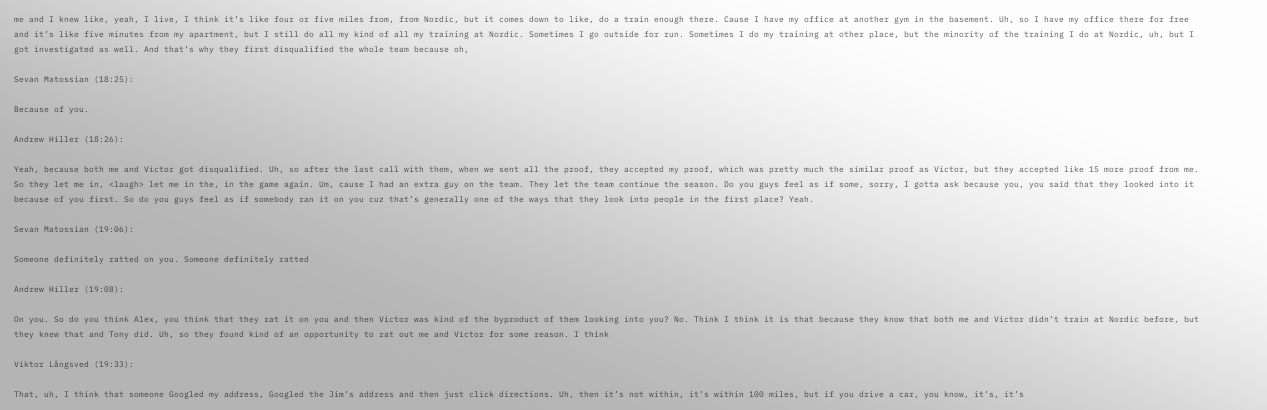me and I knew like, yeah, I live, I think it’s like four or five miles from, from Nordic, but it comes down to like, do a train enough there. Cause I have my office at another gym in the basement. Uh, so I have my office there for free and it’s like five minutes from my apartment, but I still do all my kind of all my training at Nordic. Sometimes I go outside for run. Sometimes I do my training at other place, but the minority of the training I do at Nordic, uh, but I got investigated as well. And that’s why they first disqualified the whole team because oh,

Sevan Matossian (18:25):

Because of you.

Andrew Hiller (18:26):

Yeah, because both me and Victor got disqualified. Uh, so after the last call with them, when we sent all the proof, they accepted my proof, which was pretty much the similar proof as Victor, but they accepted like 15 more proof from me. So they let me in, <laugh> let me in the, in the game again. Um, cause I had an extra guy on the team. They let the team continue the season. Do you guys feel as if some, sorry, I gotta ask because you, you said that they looked into it because of you first. So do you guys feel as if somebody ran it on you cuz that’s generally one of the ways that they look into people in the first place? Yeah.

Sevan Matossian (19:06):

Someone definitely ratted on you. Someone definitely ratted

Andrew Hiller (19:08):

On you. So do you think Alex, you think that they rat it on you and then Victor was kind of the byproduct of them looking into you? No. Think I think it is that because they know that both me and Victor didn’t train at Nordic before, but they knew that and Tony did. Uh, so they found kind of an opportunity to rat out me and Victor for some reason. I think

Viktor Långsved (19:33):

That, uh, I think that someone Googled my address, Googled the Jim’s address and then just click directions. Uh, then it’s not within, it’s within 100 miles, but if you drive a car, you know, it’s, it’s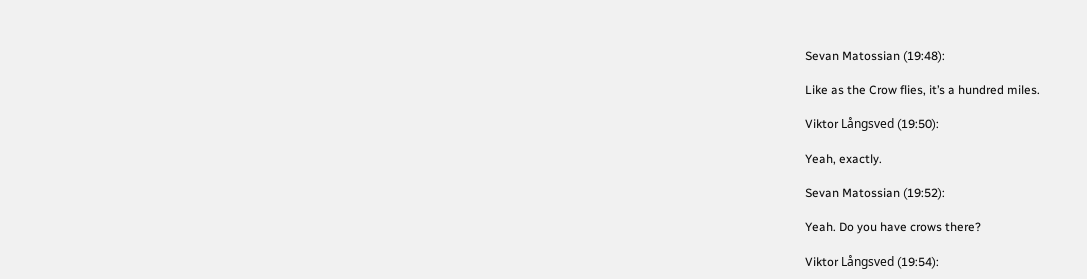Sevan Matossian (19:48):

Like as the Crow flies, it’s a hundred miles.

Viktor Långsved (19:50):

Yeah, exactly.

Sevan Matossian (19:52):

Yeah. Do you have crows there?

Viktor Långsved (19:54):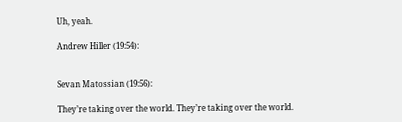Uh, yeah.

Andrew Hiller (19:54):


Sevan Matossian (19:56):

They’re taking over the world. They’re taking over the world.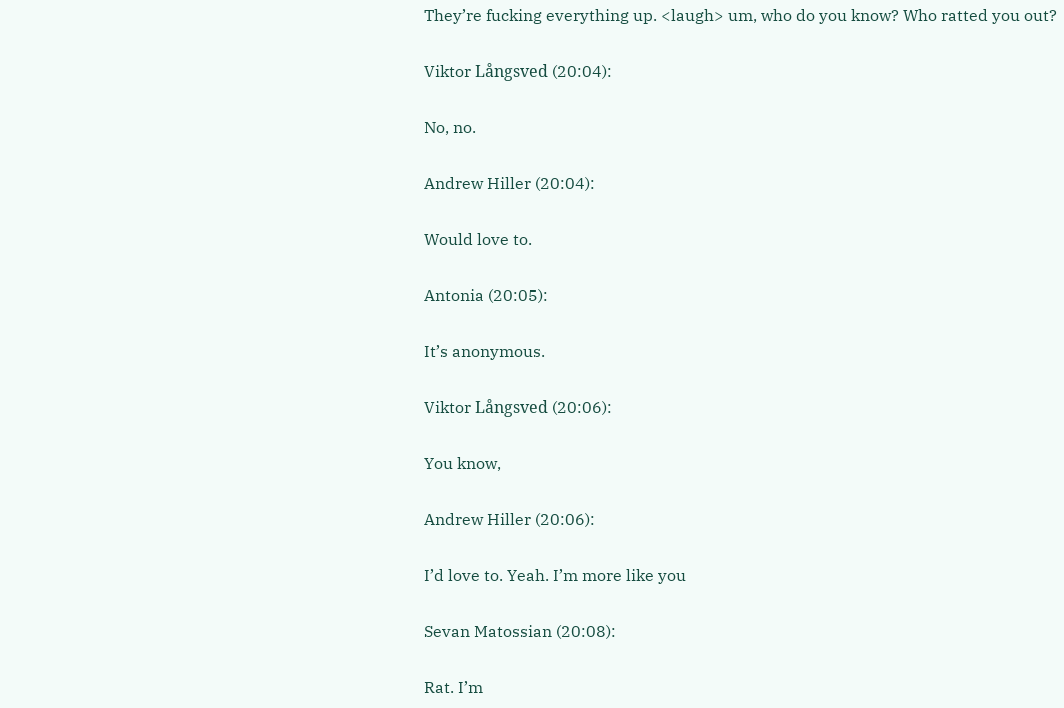They’re fucking everything up. <laugh> um, who do you know? Who ratted you out?

Viktor Långsved (20:04):

No, no.

Andrew Hiller (20:04):

Would love to.

Antonia (20:05):

It’s anonymous.

Viktor Långsved (20:06):

You know,

Andrew Hiller (20:06):

I’d love to. Yeah. I’m more like you

Sevan Matossian (20:08):

Rat. I’m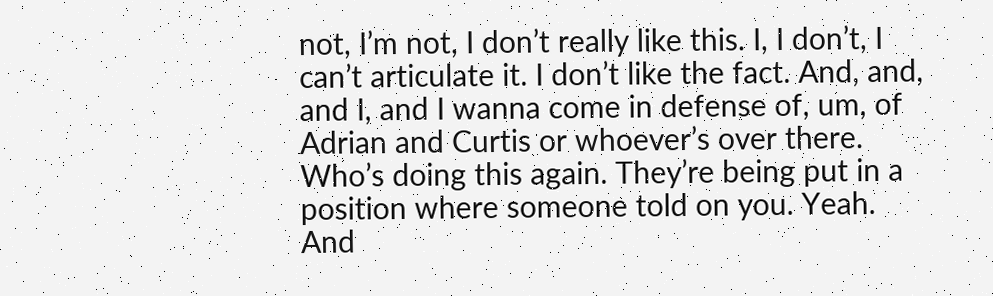not, I’m not, I don’t really like this. I, I don’t, I can’t articulate it. I don’t like the fact. And, and, and I, and I wanna come in defense of, um, of Adrian and Curtis or whoever’s over there. Who’s doing this again. They’re being put in a position where someone told on you. Yeah. And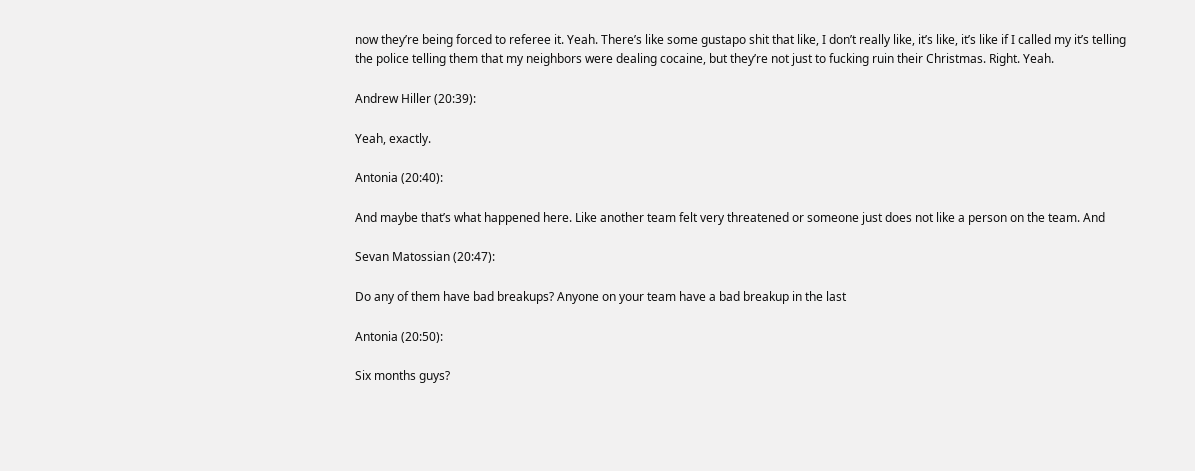now they’re being forced to referee it. Yeah. There’s like some gustapo shit that like, I don’t really like, it’s like, it’s like if I called my it’s telling the police telling them that my neighbors were dealing cocaine, but they’re not just to fucking ruin their Christmas. Right. Yeah.

Andrew Hiller (20:39):

Yeah, exactly.

Antonia (20:40):

And maybe that’s what happened here. Like another team felt very threatened or someone just does not like a person on the team. And

Sevan Matossian (20:47):

Do any of them have bad breakups? Anyone on your team have a bad breakup in the last

Antonia (20:50):

Six months guys?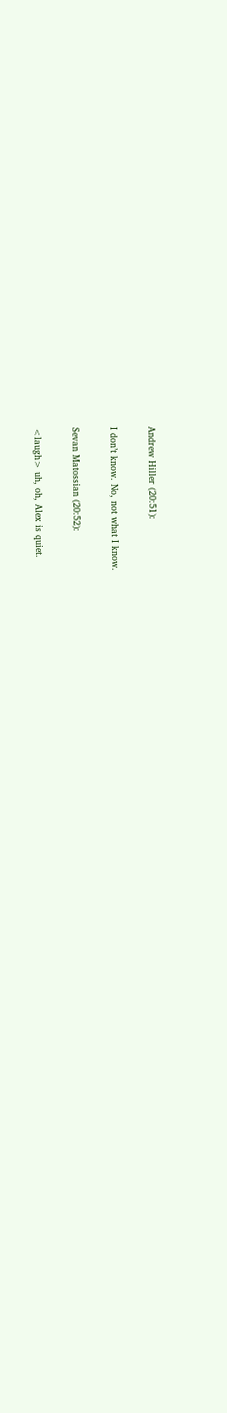Andrew Hiller (20:51):

I don’t know. No, not what I know.

Sevan Matossian (20:52):

<laugh> uh, oh, Alex is quiet.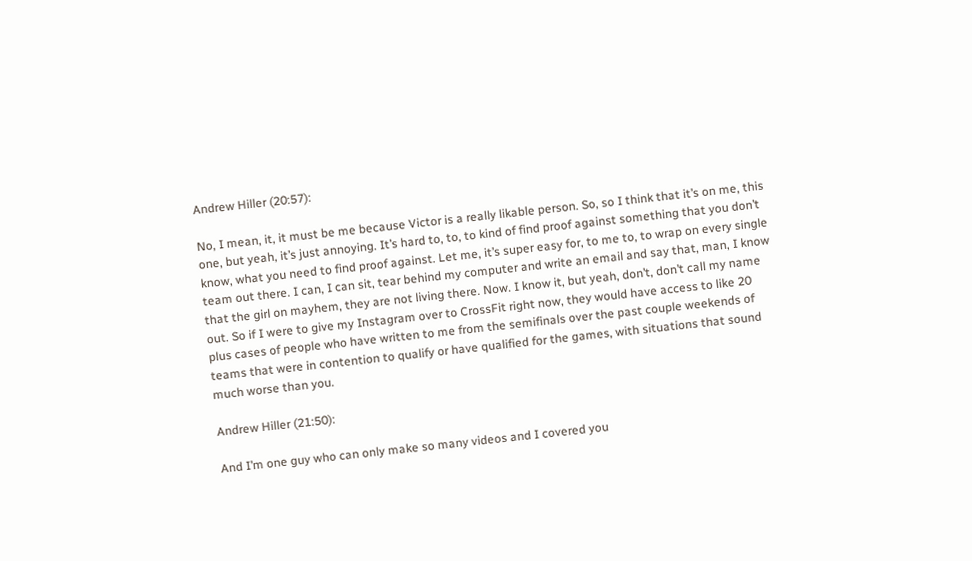Andrew Hiller (20:57):

No, I mean, it, it must be me because Victor is a really likable person. So, so I think that it’s on me, this one, but yeah, it’s just annoying. It’s hard to, to, to kind of find proof against something that you don’t know, what you need to find proof against. Let me, it’s super easy for, to me to, to wrap on every single team out there. I can, I can sit, tear behind my computer and write an email and say that, man, I know that the girl on mayhem, they are not living there. Now. I know it, but yeah, don’t, don’t call my name out. So if I were to give my Instagram over to CrossFit right now, they would have access to like 20 plus cases of people who have written to me from the semifinals over the past couple weekends of teams that were in contention to qualify or have qualified for the games, with situations that sound much worse than you.

Andrew Hiller (21:50):

And I’m one guy who can only make so many videos and I covered you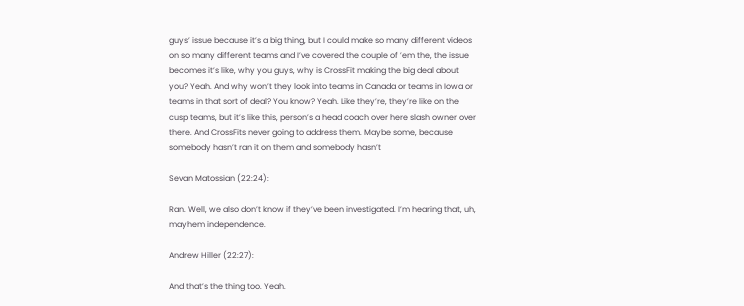guys’ issue because it’s a big thing, but I could make so many different videos on so many different teams and I’ve covered the couple of ’em the, the issue becomes it’s like, why you guys, why is CrossFit making the big deal about you? Yeah. And why won’t they look into teams in Canada or teams in Iowa or teams in that sort of deal? You know? Yeah. Like they’re, they’re like on the cusp teams, but it’s like this, person’s a head coach over here slash owner over there. And CrossFits never going to address them. Maybe some, because somebody hasn’t ran it on them and somebody hasn’t

Sevan Matossian (22:24):

Ran. Well, we also don’t know if they’ve been investigated. I’m hearing that, uh, mayhem independence.

Andrew Hiller (22:27):

And that’s the thing too. Yeah.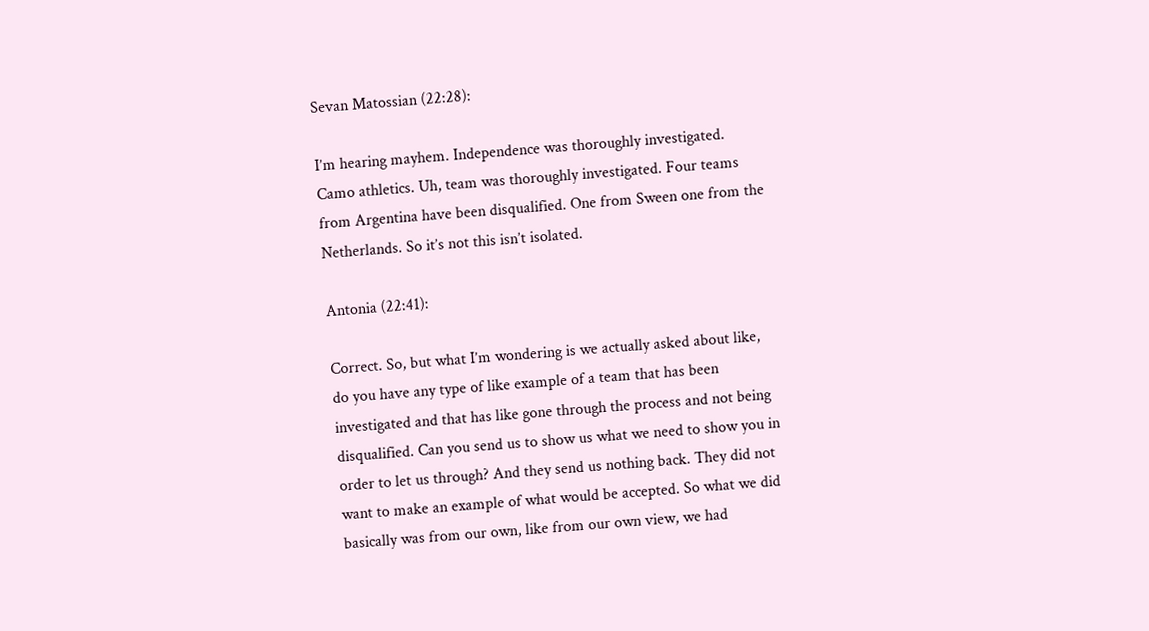Sevan Matossian (22:28):

I’m hearing mayhem. Independence was thoroughly investigated. Camo athletics. Uh, team was thoroughly investigated. Four teams from Argentina have been disqualified. One from Sween one from the Netherlands. So it’s not this isn’t isolated.

Antonia (22:41):

Correct. So, but what I’m wondering is we actually asked about like, do you have any type of like example of a team that has been investigated and that has like gone through the process and not being disqualified. Can you send us to show us what we need to show you in order to let us through? And they send us nothing back. They did not want to make an example of what would be accepted. So what we did basically was from our own, like from our own view, we had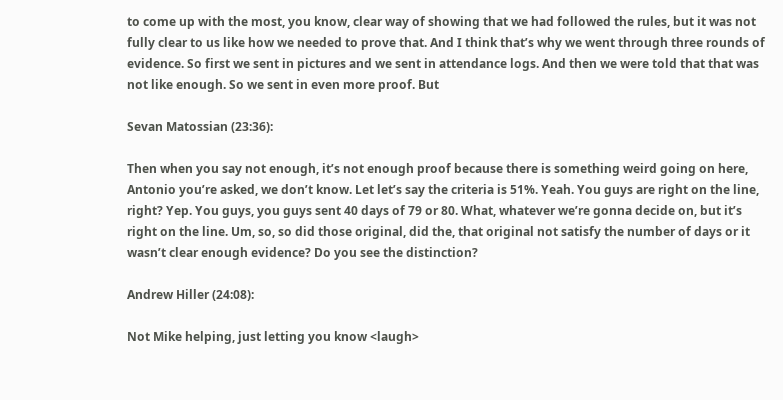to come up with the most, you know, clear way of showing that we had followed the rules, but it was not fully clear to us like how we needed to prove that. And I think that’s why we went through three rounds of evidence. So first we sent in pictures and we sent in attendance logs. And then we were told that that was not like enough. So we sent in even more proof. But

Sevan Matossian (23:36):

Then when you say not enough, it’s not enough proof because there is something weird going on here, Antonio you’re asked, we don’t know. Let let’s say the criteria is 51%. Yeah. You guys are right on the line, right? Yep. You guys, you guys sent 40 days of 79 or 80. What, whatever we’re gonna decide on, but it’s right on the line. Um, so, so did those original, did the, that original not satisfy the number of days or it wasn’t clear enough evidence? Do you see the distinction?

Andrew Hiller (24:08):

Not Mike helping, just letting you know <laugh>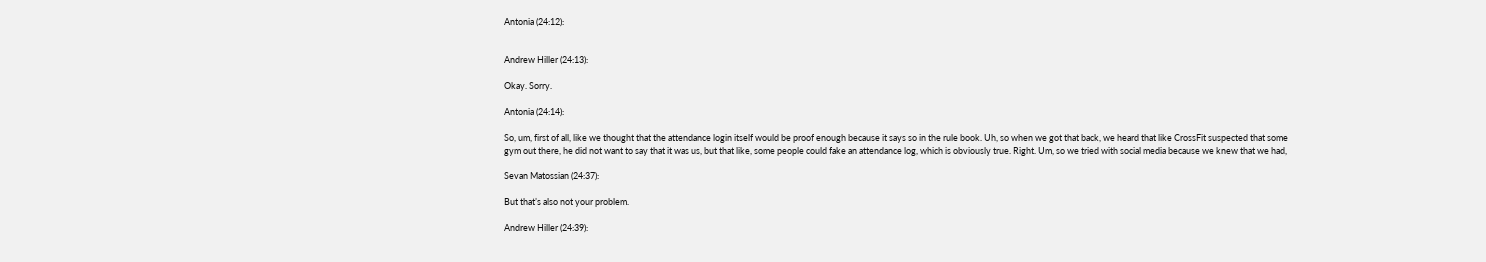Antonia (24:12):


Andrew Hiller (24:13):

Okay. Sorry.

Antonia (24:14):

So, um, first of all, like we thought that the attendance login itself would be proof enough because it says so in the rule book. Uh, so when we got that back, we heard that like CrossFit suspected that some gym out there, he did not want to say that it was us, but that like, some people could fake an attendance log, which is obviously true. Right. Um, so we tried with social media because we knew that we had,

Sevan Matossian (24:37):

But that’s also not your problem.

Andrew Hiller (24:39):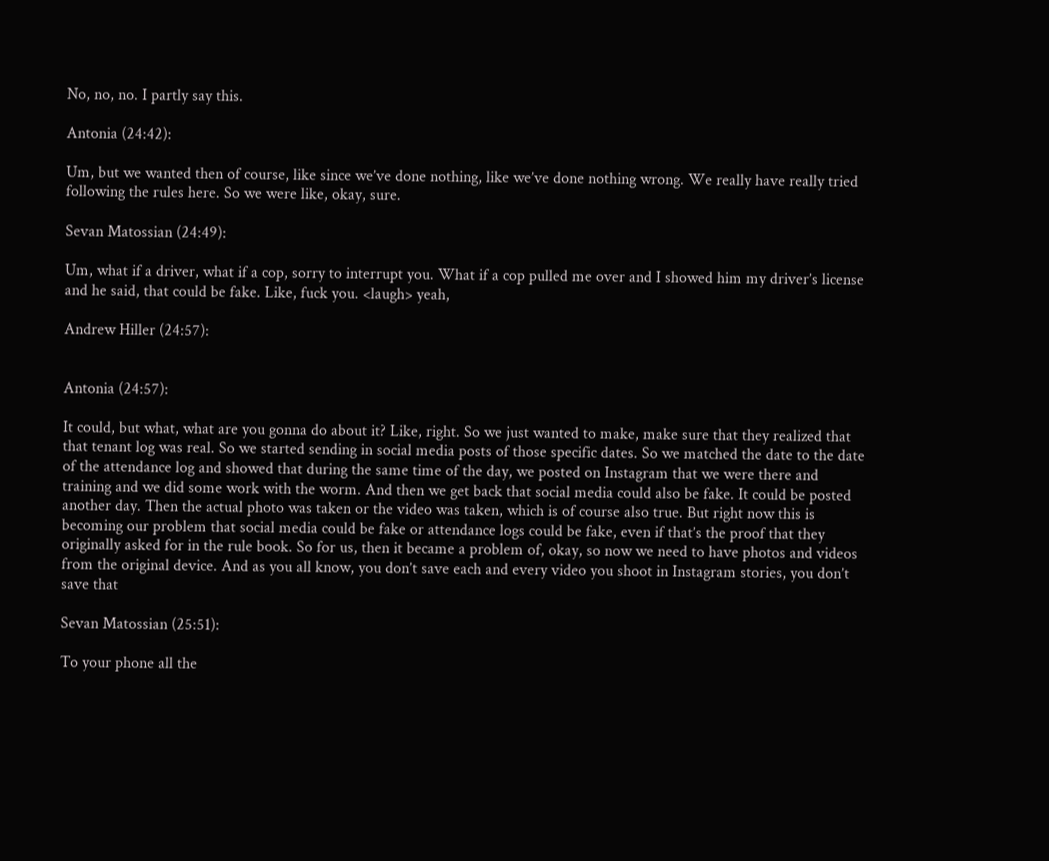No, no, no. I partly say this.

Antonia (24:42):

Um, but we wanted then of course, like since we’ve done nothing, like we’ve done nothing wrong. We really have really tried following the rules here. So we were like, okay, sure.

Sevan Matossian (24:49):

Um, what if a driver, what if a cop, sorry to interrupt you. What if a cop pulled me over and I showed him my driver’s license and he said, that could be fake. Like, fuck you. <laugh> yeah,

Andrew Hiller (24:57):


Antonia (24:57):

It could, but what, what are you gonna do about it? Like, right. So we just wanted to make, make sure that they realized that that tenant log was real. So we started sending in social media posts of those specific dates. So we matched the date to the date of the attendance log and showed that during the same time of the day, we posted on Instagram that we were there and training and we did some work with the worm. And then we get back that social media could also be fake. It could be posted another day. Then the actual photo was taken or the video was taken, which is of course also true. But right now this is becoming our problem that social media could be fake or attendance logs could be fake, even if that’s the proof that they originally asked for in the rule book. So for us, then it became a problem of, okay, so now we need to have photos and videos from the original device. And as you all know, you don’t save each and every video you shoot in Instagram stories, you don’t save that

Sevan Matossian (25:51):

To your phone all the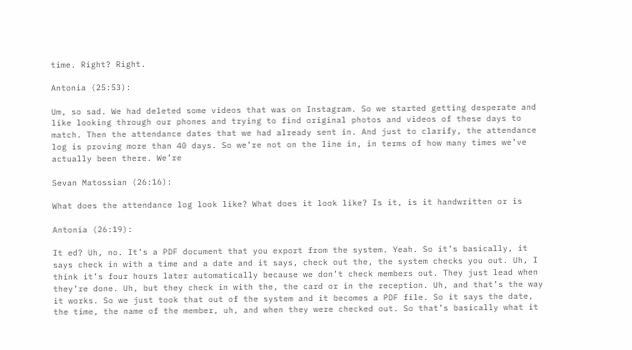time. Right? Right.

Antonia (25:53):

Um, so sad. We had deleted some videos that was on Instagram. So we started getting desperate and like looking through our phones and trying to find original photos and videos of these days to match. Then the attendance dates that we had already sent in. And just to clarify, the attendance log is proving more than 40 days. So we’re not on the line in, in terms of how many times we’ve actually been there. We’re

Sevan Matossian (26:16):

What does the attendance log look like? What does it look like? Is it, is it handwritten or is

Antonia (26:19):

It ed? Uh, no. It’s a PDF document that you export from the system. Yeah. So it’s basically, it says check in with a time and a date and it says, check out the, the system checks you out. Uh, I think it’s four hours later automatically because we don’t check members out. They just lead when they’re done. Uh, but they check in with the, the card or in the reception. Uh, and that’s the way it works. So we just took that out of the system and it becomes a PDF file. So it says the date, the time, the name of the member, uh, and when they were checked out. So that’s basically what it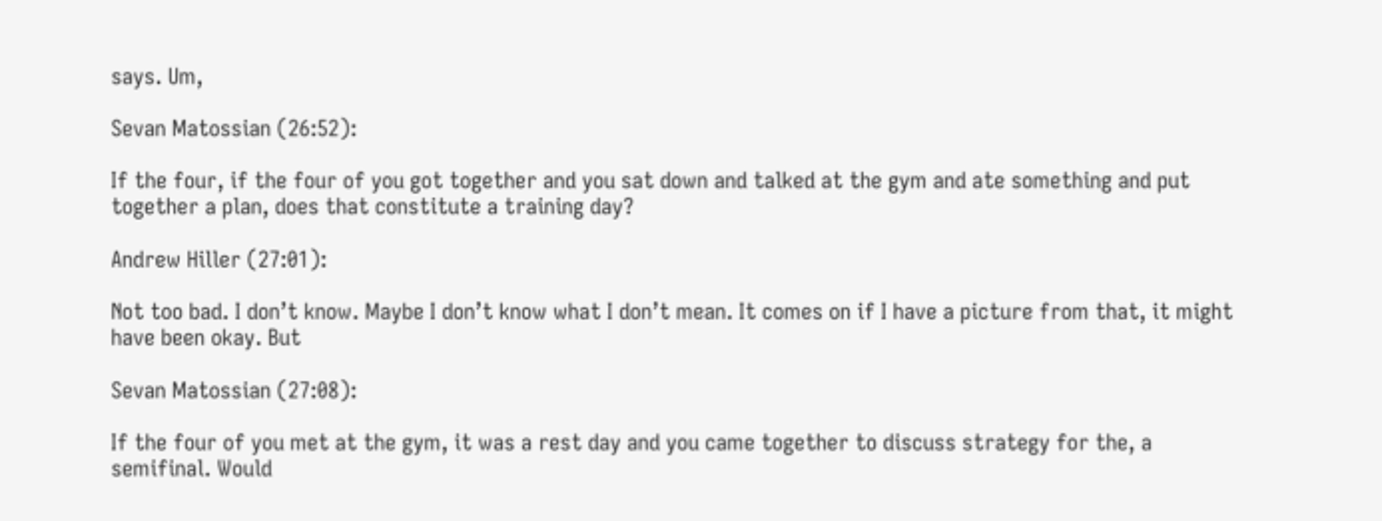says. Um,

Sevan Matossian (26:52):

If the four, if the four of you got together and you sat down and talked at the gym and ate something and put together a plan, does that constitute a training day?

Andrew Hiller (27:01):

Not too bad. I don’t know. Maybe I don’t know what I don’t mean. It comes on if I have a picture from that, it might have been okay. But

Sevan Matossian (27:08):

If the four of you met at the gym, it was a rest day and you came together to discuss strategy for the, a semifinal. Would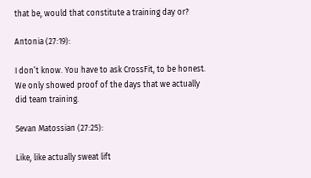that be, would that constitute a training day or?

Antonia (27:19):

I don’t know. You have to ask CrossFit, to be honest. We only showed proof of the days that we actually did team training.

Sevan Matossian (27:25):

Like, like actually sweat lift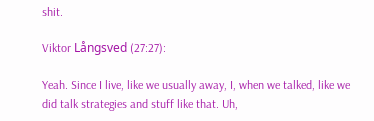shit.

Viktor Långsved (27:27):

Yeah. Since I live, like we usually away, I, when we talked, like we did talk strategies and stuff like that. Uh,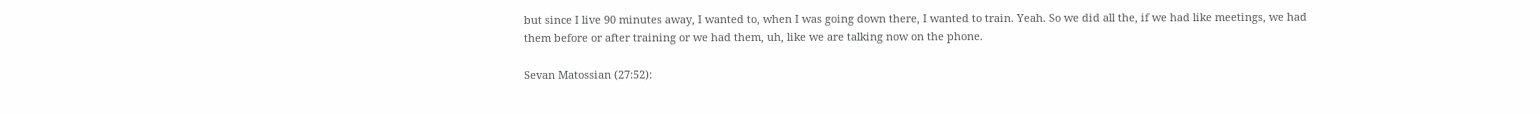but since I live 90 minutes away, I wanted to, when I was going down there, I wanted to train. Yeah. So we did all the, if we had like meetings, we had them before or after training or we had them, uh, like we are talking now on the phone.

Sevan Matossian (27:52):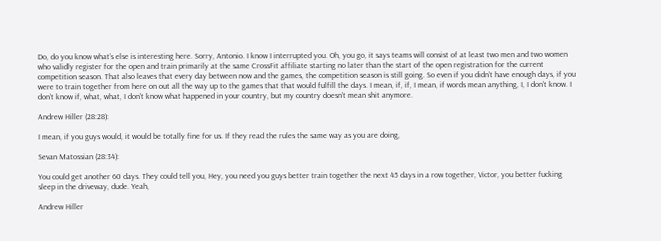Do, do you know what’s else is interesting here. Sorry, Antonio. I know I interrupted you. Oh, you go, it says teams will consist of at least two men and two women who validly register for the open and train primarily at the same CrossFit affiliate starting no later than the start of the open registration for the current competition season. That also leaves that every day between now and the games, the competition season is still going. So even if you didn’t have enough days, if you were to train together from here on out all the way up to the games that that would fulfill the days. I mean, if, if, I mean, if words mean anything, I, I don’t know. I don’t know if, what, what, I don’t know what happened in your country, but my country doesn’t mean shit anymore.

Andrew Hiller (28:28):

I mean, if you guys would, it would be totally fine for us. If they read the rules the same way as you are doing,

Sevan Matossian (28:34):

You could get another 60 days. They could tell you, Hey, you need you guys better train together the next 45 days in a row together, Victor, you better fucking sleep in the driveway, dude. Yeah,

Andrew Hiller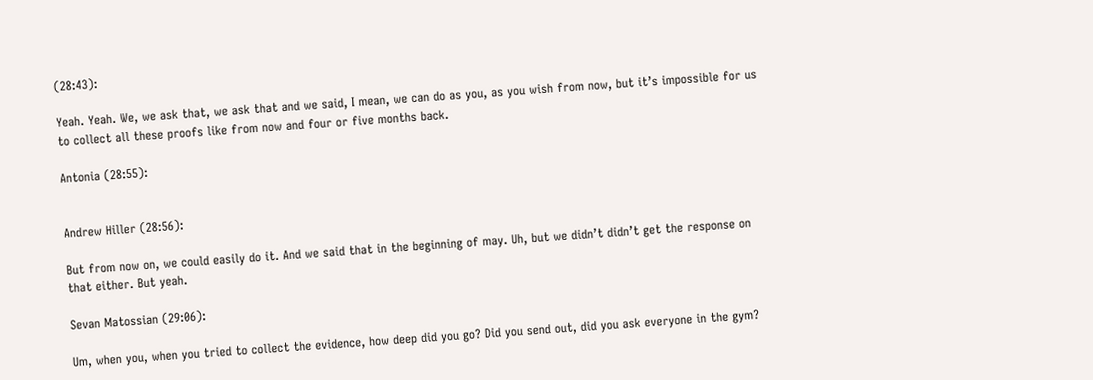(28:43):

Yeah. Yeah. We, we ask that, we ask that and we said, I mean, we can do as you, as you wish from now, but it’s impossible for us to collect all these proofs like from now and four or five months back.

Antonia (28:55):


Andrew Hiller (28:56):

But from now on, we could easily do it. And we said that in the beginning of may. Uh, but we didn’t didn’t get the response on that either. But yeah.

Sevan Matossian (29:06):

Um, when you, when you tried to collect the evidence, how deep did you go? Did you send out, did you ask everyone in the gym?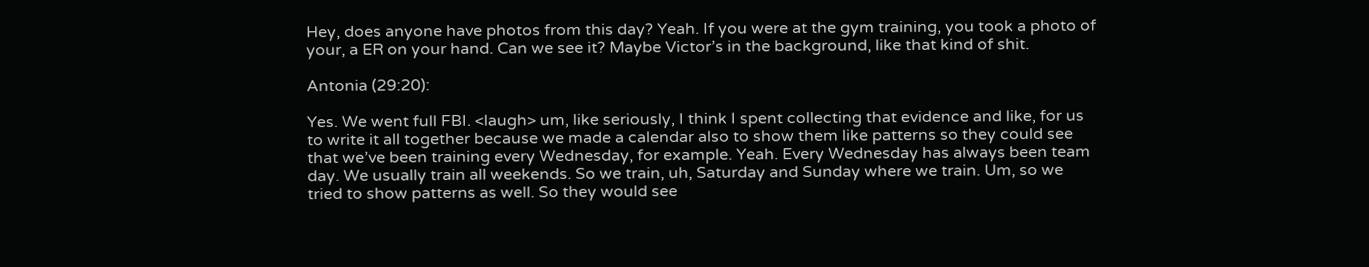Hey, does anyone have photos from this day? Yeah. If you were at the gym training, you took a photo of your, a ER on your hand. Can we see it? Maybe Victor’s in the background, like that kind of shit.

Antonia (29:20):

Yes. We went full FBI. <laugh> um, like seriously, I think I spent collecting that evidence and like, for us to write it all together because we made a calendar also to show them like patterns so they could see that we’ve been training every Wednesday, for example. Yeah. Every Wednesday has always been team day. We usually train all weekends. So we train, uh, Saturday and Sunday where we train. Um, so we tried to show patterns as well. So they would see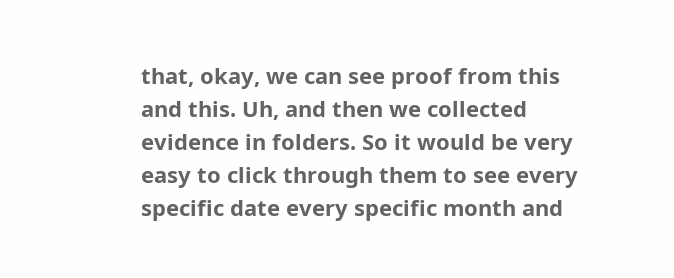that, okay, we can see proof from this and this. Uh, and then we collected evidence in folders. So it would be very easy to click through them to see every specific date every specific month and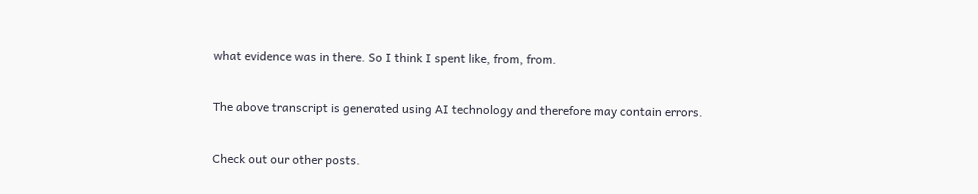what evidence was in there. So I think I spent like, from, from.

The above transcript is generated using AI technology and therefore may contain errors.

Check out our other posts.